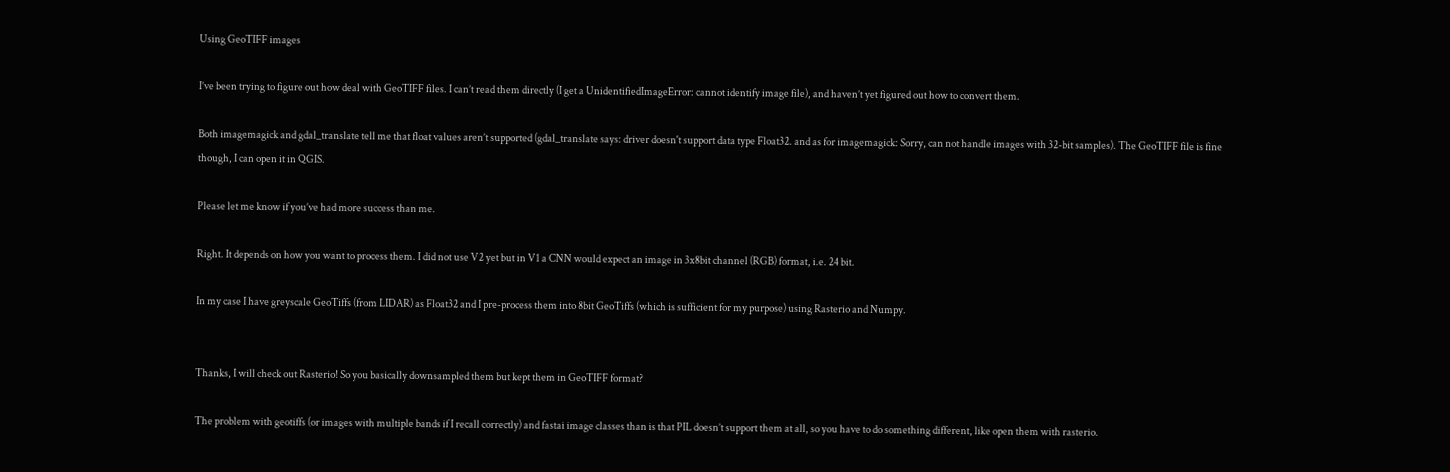Using GeoTIFF images

I’ve been trying to figure out how deal with GeoTIFF files. I can’t read them directly (I get a UnidentifiedImageError: cannot identify image file), and haven’t yet figured out how to convert them.

Both imagemagick and gdal_translate tell me that float values aren’t supported (gdal_translate says: driver doesn't support data type Float32. and as for imagemagick: Sorry, can not handle images with 32-bit samples). The GeoTIFF file is fine though, I can open it in QGIS.

Please let me know if you’ve had more success than me.

Right. It depends on how you want to process them. I did not use V2 yet but in V1 a CNN would expect an image in 3x8bit channel (RGB) format, i.e. 24 bit.

In my case I have greyscale GeoTiffs (from LIDAR) as Float32 and I pre-process them into 8bit GeoTiffs (which is sufficient for my purpose) using Rasterio and Numpy.


Thanks, I will check out Rasterio! So you basically downsampled them but kept them in GeoTIFF format?

The problem with geotiffs (or images with multiple bands if I recall correctly) and fastai image classes than is that PIL doesn’t support them at all, so you have to do something different, like open them with rasterio.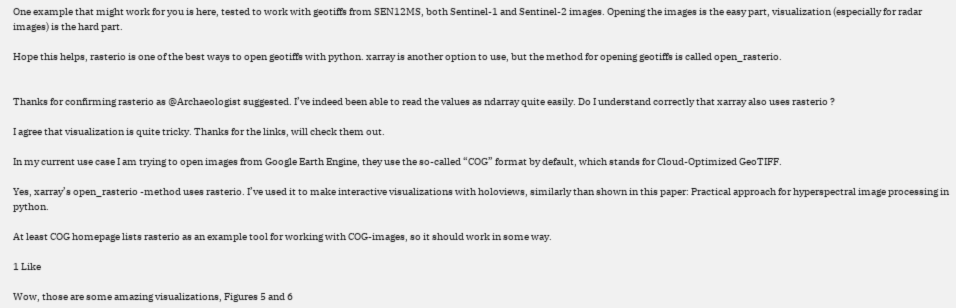One example that might work for you is here, tested to work with geotiffs from SEN12MS, both Sentinel-1 and Sentinel-2 images. Opening the images is the easy part, visualization (especially for radar images) is the hard part.

Hope this helps, rasterio is one of the best ways to open geotiffs with python. xarray is another option to use, but the method for opening geotiffs is called open_rasterio.


Thanks for confirming rasterio as @Archaeologist suggested. I’ve indeed been able to read the values as ndarray quite easily. Do I understand correctly that xarray also uses rasterio ?

I agree that visualization is quite tricky. Thanks for the links, will check them out.

In my current use case I am trying to open images from Google Earth Engine, they use the so-called “COG” format by default, which stands for Cloud-Optimized GeoTIFF.

Yes, xarray’s open_rasterio -method uses rasterio. I’ve used it to make interactive visualizations with holoviews, similarly than shown in this paper: Practical approach for hyperspectral image processing in python.

At least COG homepage lists rasterio as an example tool for working with COG-images, so it should work in some way.

1 Like

Wow, those are some amazing visualizations, Figures 5 and 6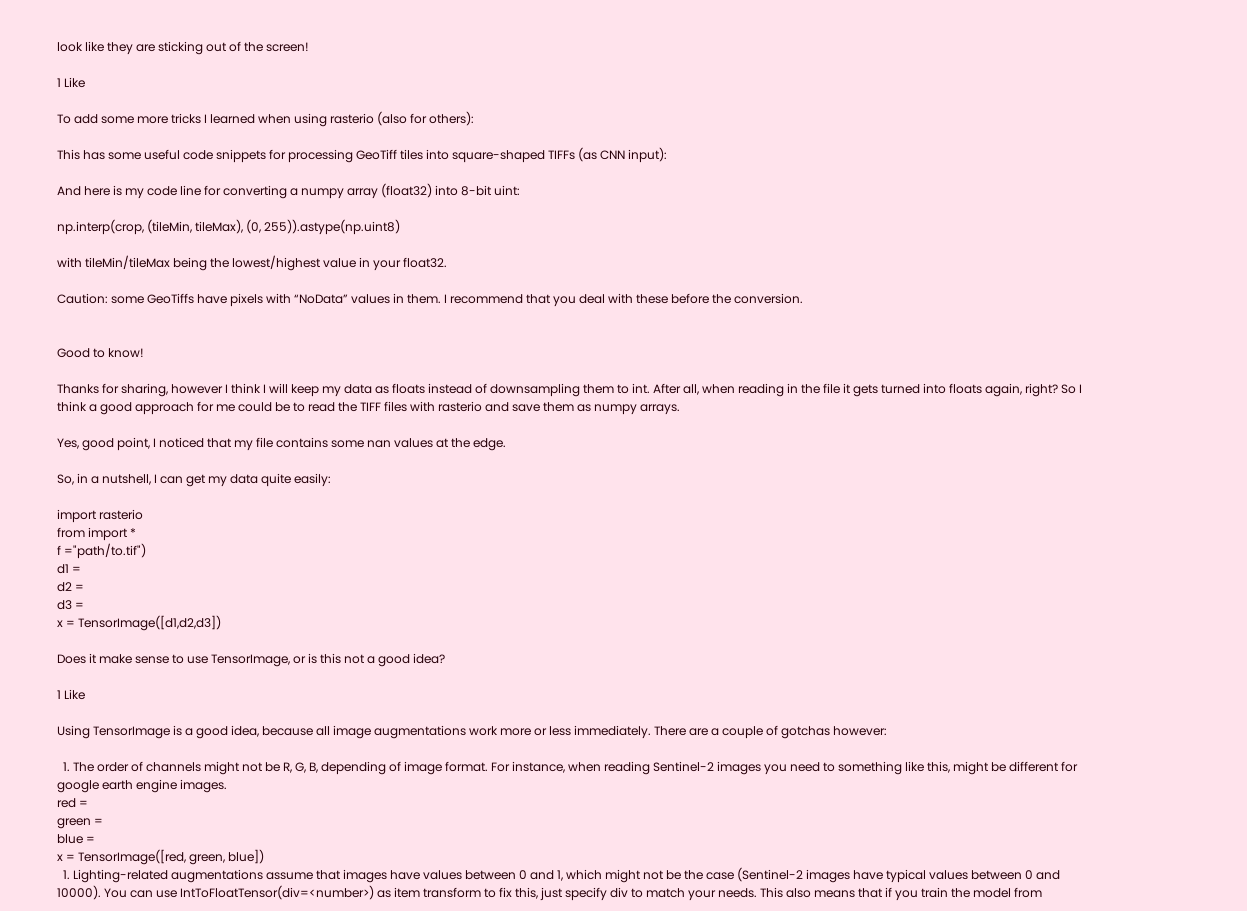look like they are sticking out of the screen!

1 Like

To add some more tricks I learned when using rasterio (also for others):

This has some useful code snippets for processing GeoTiff tiles into square-shaped TIFFs (as CNN input):

And here is my code line for converting a numpy array (float32) into 8-bit uint:

np.interp(crop, (tileMin, tileMax), (0, 255)).astype(np.uint8)

with tileMin/tileMax being the lowest/highest value in your float32.

Caution: some GeoTiffs have pixels with “NoData” values in them. I recommend that you deal with these before the conversion.


Good to know!

Thanks for sharing, however I think I will keep my data as floats instead of downsampling them to int. After all, when reading in the file it gets turned into floats again, right? So I think a good approach for me could be to read the TIFF files with rasterio and save them as numpy arrays.

Yes, good point, I noticed that my file contains some nan values at the edge.

So, in a nutshell, I can get my data quite easily:

import rasterio
from import *
f ="path/to.tif")
d1 =
d2 =
d3 =
x = TensorImage([d1,d2,d3])

Does it make sense to use TensorImage, or is this not a good idea?

1 Like

Using TensorImage is a good idea, because all image augmentations work more or less immediately. There are a couple of gotchas however:

  1. The order of channels might not be R, G, B, depending of image format. For instance, when reading Sentinel-2 images you need to something like this, might be different for google earth engine images.
red =
green =
blue =
x = TensorImage([red, green, blue])
  1. Lighting-related augmentations assume that images have values between 0 and 1, which might not be the case (Sentinel-2 images have typical values between 0 and 10000). You can use IntToFloatTensor(div=<number>) as item transform to fix this, just specify div to match your needs. This also means that if you train the model from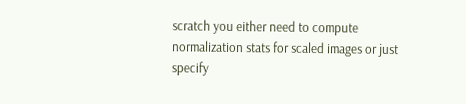scratch you either need to compute normalization stats for scaled images or just specify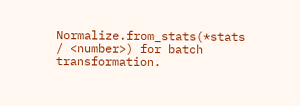Normalize.from_stats(*stats / <number>) for batch transformation.